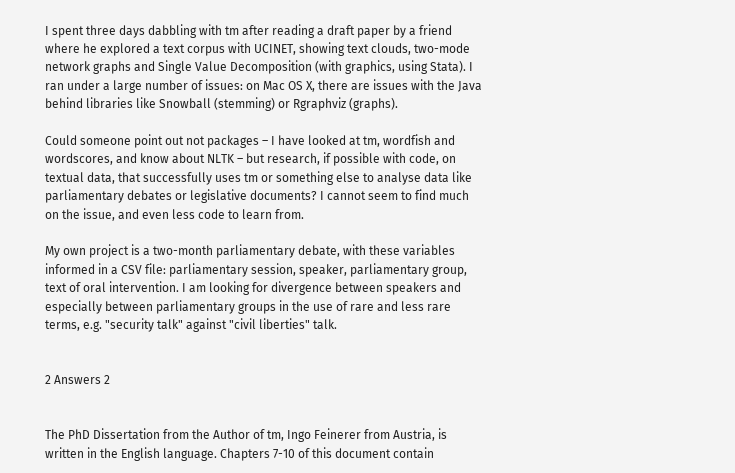I spent three days dabbling with tm after reading a draft paper by a friend where he explored a text corpus with UCINET, showing text clouds, two-mode network graphs and Single Value Decomposition (with graphics, using Stata). I ran under a large number of issues: on Mac OS X, there are issues with the Java behind libraries like Snowball (stemming) or Rgraphviz (graphs).

Could someone point out not packages – I have looked at tm, wordfish and wordscores, and know about NLTK – but research, if possible with code, on textual data, that successfully uses tm or something else to analyse data like parliamentary debates or legislative documents? I cannot seem to find much on the issue, and even less code to learn from.

My own project is a two-month parliamentary debate, with these variables informed in a CSV file: parliamentary session, speaker, parliamentary group, text of oral intervention. I am looking for divergence between speakers and especially between parliamentary groups in the use of rare and less rare terms, e.g. "security talk" against "civil liberties" talk.


2 Answers 2


The PhD Dissertation from the Author of tm, Ingo Feinerer from Austria, is written in the English language. Chapters 7-10 of this document contain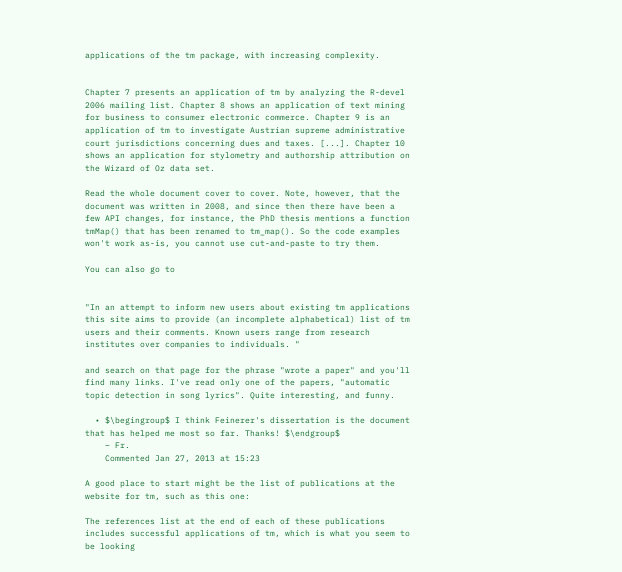applications of the tm package, with increasing complexity.


Chapter 7 presents an application of tm by analyzing the R-devel 2006 mailing list. Chapter 8 shows an application of text mining for business to consumer electronic commerce. Chapter 9 is an application of tm to investigate Austrian supreme administrative court jurisdictions concerning dues and taxes. [...]. Chapter 10 shows an application for stylometry and authorship attribution on the Wizard of Oz data set.

Read the whole document cover to cover. Note, however, that the document was written in 2008, and since then there have been a few API changes, for instance, the PhD thesis mentions a function tmMap() that has been renamed to tm_map(). So the code examples won't work as-is, you cannot use cut-and-paste to try them.

You can also go to


"In an attempt to inform new users about existing tm applications this site aims to provide (an incomplete alphabetical) list of tm users and their comments. Known users range from research institutes over companies to individuals. "

and search on that page for the phrase "wrote a paper" and you'll find many links. I've read only one of the papers, "automatic topic detection in song lyrics". Quite interesting, and funny.

  • $\begingroup$ I think Feinerer's dissertation is the document that has helped me most so far. Thanks! $\endgroup$
    – Fr.
    Commented Jan 27, 2013 at 15:23

A good place to start might be the list of publications at the website for tm, such as this one:

The references list at the end of each of these publications includes successful applications of tm, which is what you seem to be looking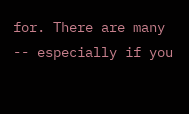for. There are many -- especially if you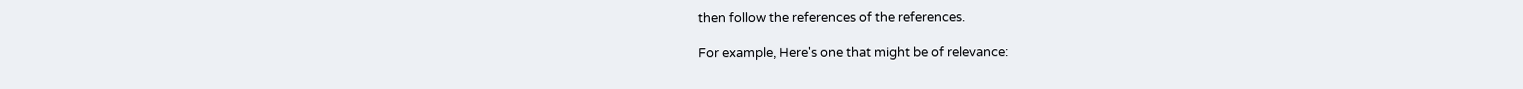then follow the references of the references.

For example, Here's one that might be of relevance: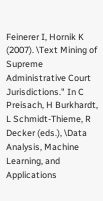Feinerer I, Hornik K (2007). \Text Mining of Supreme Administrative Court Jurisdictions." In C Preisach, H Burkhardt, L Schmidt-Thieme, R Decker (eds.), \Data Analysis, Machine Learning, and Applications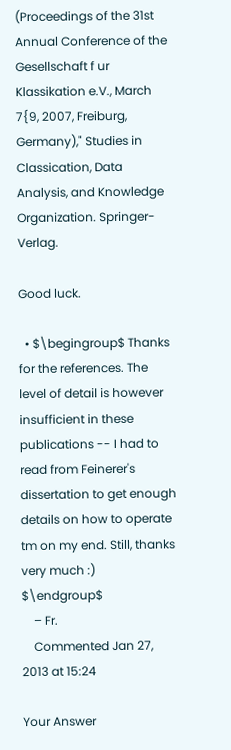(Proceedings of the 31st Annual Conference of the Gesellschaft f ur Klassikation e.V., March 7{9, 2007, Freiburg, Germany)," Studies in Classication, Data Analysis, and Knowledge Organization. Springer-Verlag.

Good luck.

  • $\begingroup$ Thanks for the references. The level of detail is however insufficient in these publications -- I had to read from Feinerer's dissertation to get enough details on how to operate tm on my end. Still, thanks very much :) $\endgroup$
    – Fr.
    Commented Jan 27, 2013 at 15:24

Your Answer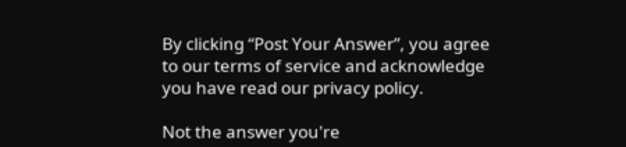By clicking “Post Your Answer”, you agree to our terms of service and acknowledge you have read our privacy policy.

Not the answer you're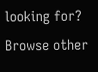looking for? Browse other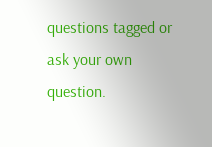questions tagged or ask your own question.